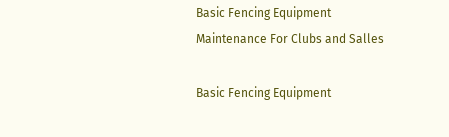Basic Fencing Equipment Maintenance For Clubs and Salles

Basic Fencing Equipment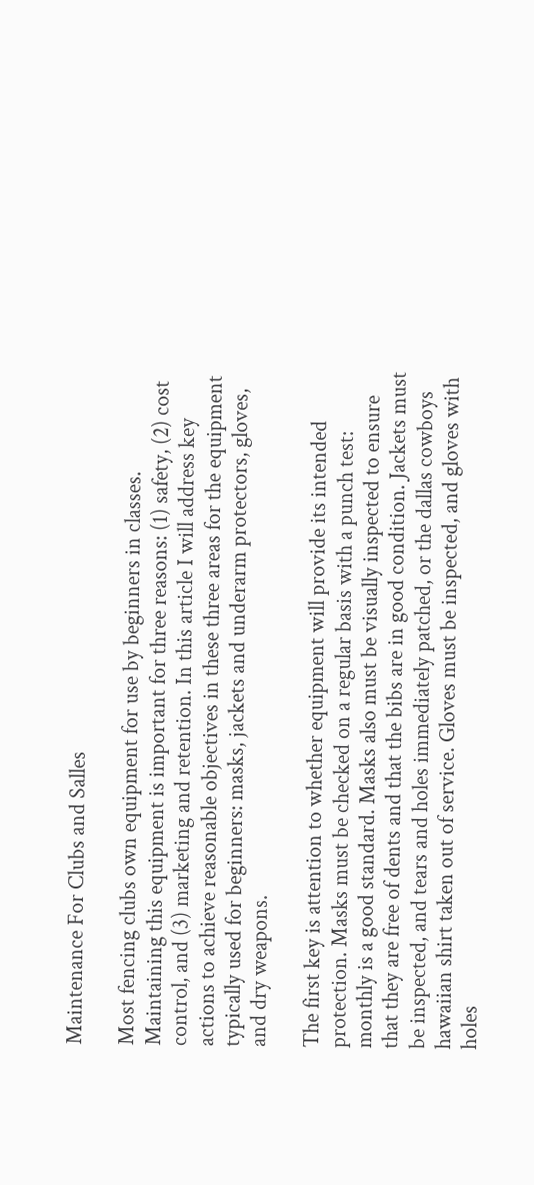Maintenance For Clubs and Salles

Most fencing clubs own equipment for use by beginners in classes. Maintaining this equipment is important for three reasons: (1) safety, (2) cost control, and (3) marketing and retention. In this article I will address key actions to achieve reasonable objectives in these three areas for the equipment typically used for beginners: masks, jackets and underarm protectors, gloves, and dry weapons.

The first key is attention to whether equipment will provide its intended protection. Masks must be checked on a regular basis with a punch test: monthly is a good standard. Masks also must be visually inspected to ensure that they are free of dents and that the bibs are in good condition. Jackets must be inspected, and tears and holes immediately patched, or the dallas cowboys hawaiian shirt taken out of service. Gloves must be inspected, and gloves with holes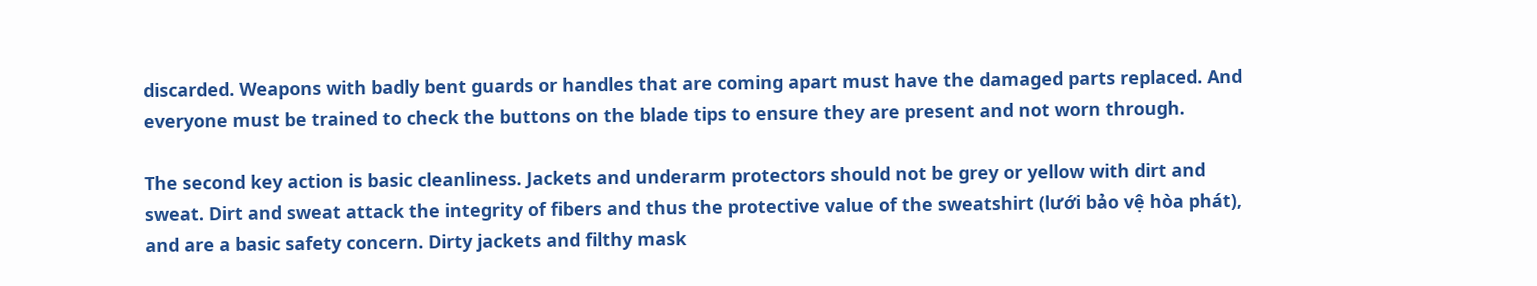discarded. Weapons with badly bent guards or handles that are coming apart must have the damaged parts replaced. And everyone must be trained to check the buttons on the blade tips to ensure they are present and not worn through.

The second key action is basic cleanliness. Jackets and underarm protectors should not be grey or yellow with dirt and sweat. Dirt and sweat attack the integrity of fibers and thus the protective value of the sweatshirt (lưới bảo vệ hòa phát), and are a basic safety concern. Dirty jackets and filthy mask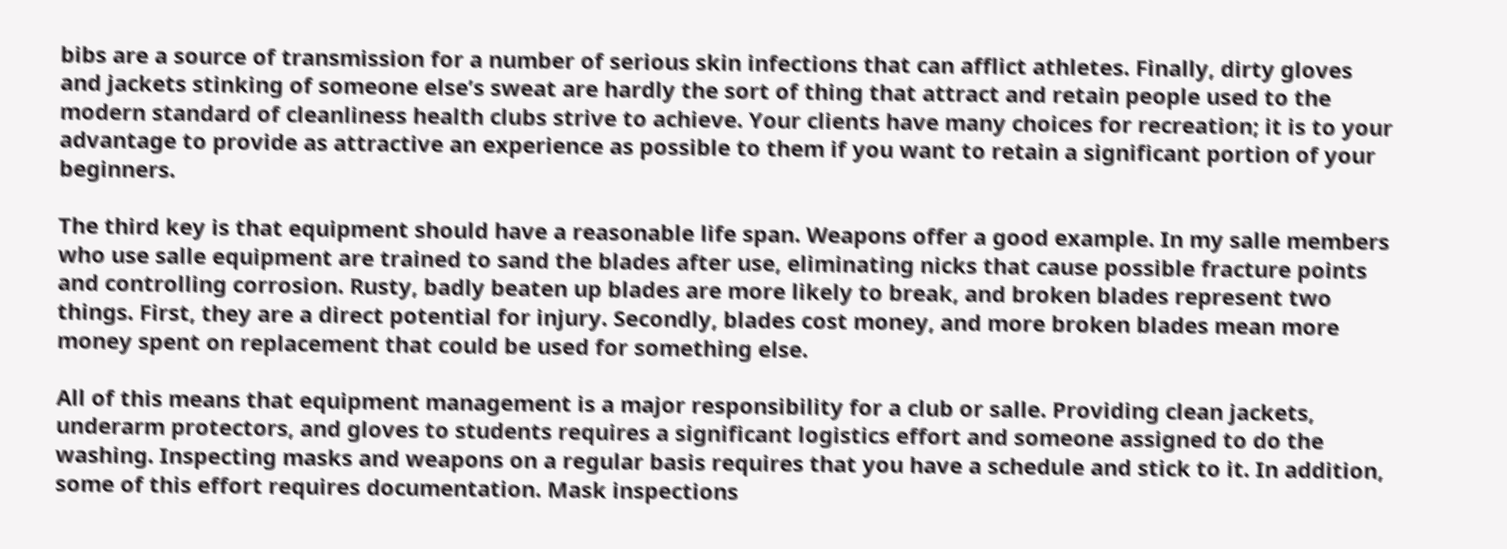bibs are a source of transmission for a number of serious skin infections that can afflict athletes. Finally, dirty gloves and jackets stinking of someone else’s sweat are hardly the sort of thing that attract and retain people used to the modern standard of cleanliness health clubs strive to achieve. Your clients have many choices for recreation; it is to your advantage to provide as attractive an experience as possible to them if you want to retain a significant portion of your beginners.

The third key is that equipment should have a reasonable life span. Weapons offer a good example. In my salle members who use salle equipment are trained to sand the blades after use, eliminating nicks that cause possible fracture points and controlling corrosion. Rusty, badly beaten up blades are more likely to break, and broken blades represent two things. First, they are a direct potential for injury. Secondly, blades cost money, and more broken blades mean more money spent on replacement that could be used for something else.

All of this means that equipment management is a major responsibility for a club or salle. Providing clean jackets, underarm protectors, and gloves to students requires a significant logistics effort and someone assigned to do the washing. Inspecting masks and weapons on a regular basis requires that you have a schedule and stick to it. In addition, some of this effort requires documentation. Mask inspections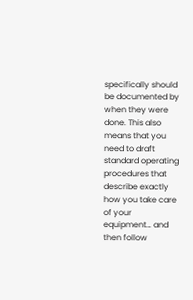specifically should be documented by when they were done. This also means that you need to draft standard operating procedures that describe exactly how you take care of your equipment… and then follow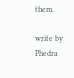them.

write by Phedra